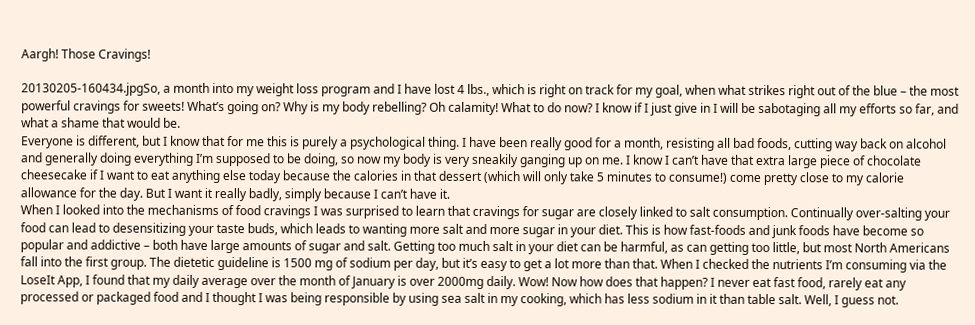Aargh! Those Cravings!

20130205-160434.jpgSo, a month into my weight loss program and I have lost 4 lbs., which is right on track for my goal, when what strikes right out of the blue – the most powerful cravings for sweets! What’s going on? Why is my body rebelling? Oh calamity! What to do now? I know if I just give in I will be sabotaging all my efforts so far, and what a shame that would be.
Everyone is different, but I know that for me this is purely a psychological thing. I have been really good for a month, resisting all bad foods, cutting way back on alcohol and generally doing everything I’m supposed to be doing, so now my body is very sneakily ganging up on me. I know I can’t have that extra large piece of chocolate cheesecake if I want to eat anything else today because the calories in that dessert (which will only take 5 minutes to consume!) come pretty close to my calorie allowance for the day. But I want it really badly, simply because I can’t have it.
When I looked into the mechanisms of food cravings I was surprised to learn that cravings for sugar are closely linked to salt consumption. Continually over-salting your food can lead to desensitizing your taste buds, which leads to wanting more salt and more sugar in your diet. This is how fast-foods and junk foods have become so popular and addictive – both have large amounts of sugar and salt. Getting too much salt in your diet can be harmful, as can getting too little, but most North Americans fall into the first group. The dietetic guideline is 1500 mg of sodium per day, but it’s easy to get a lot more than that. When I checked the nutrients I’m consuming via the LoseIt App, I found that my daily average over the month of January is over 2000mg daily. Wow! Now how does that happen? I never eat fast food, rarely eat any processed or packaged food and I thought I was being responsible by using sea salt in my cooking, which has less sodium in it than table salt. Well, I guess not.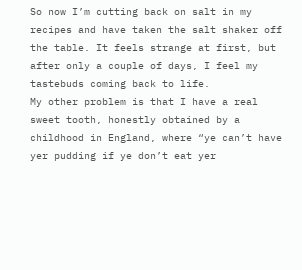So now I’m cutting back on salt in my recipes and have taken the salt shaker off the table. It feels strange at first, but after only a couple of days, I feel my tastebuds coming back to life.
My other problem is that I have a real sweet tooth, honestly obtained by a childhood in England, where “ye can’t have yer pudding if ye don’t eat yer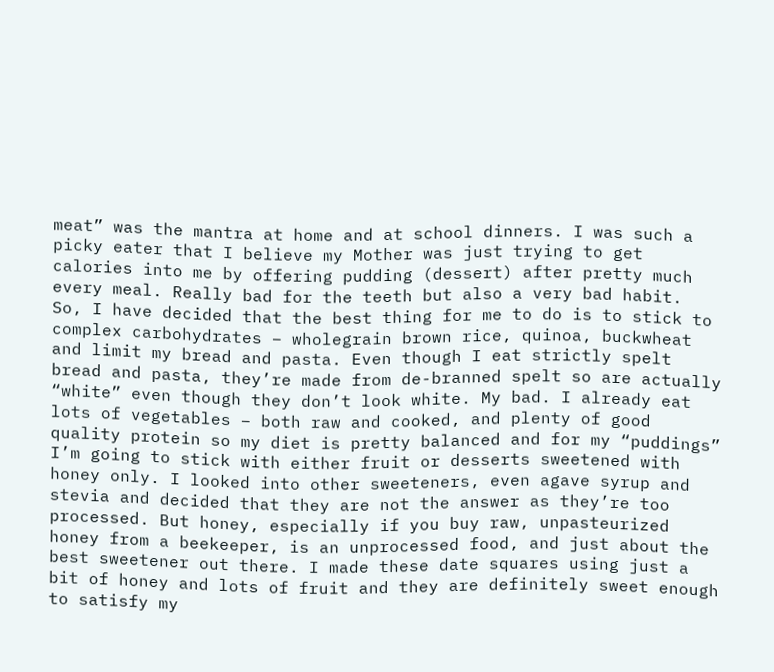meat” was the mantra at home and at school dinners. I was such a picky eater that I believe my Mother was just trying to get calories into me by offering pudding (dessert) after pretty much every meal. Really bad for the teeth but also a very bad habit.
So, I have decided that the best thing for me to do is to stick to complex carbohydrates – wholegrain brown rice, quinoa, buckwheat and limit my bread and pasta. Even though I eat strictly spelt bread and pasta, they’re made from de-branned spelt so are actually “white” even though they don’t look white. My bad. I already eat lots of vegetables – both raw and cooked, and plenty of good quality protein so my diet is pretty balanced and for my “puddings” I’m going to stick with either fruit or desserts sweetened with honey only. I looked into other sweeteners, even agave syrup and stevia and decided that they are not the answer as they’re too processed. But honey, especially if you buy raw, unpasteurized honey from a beekeeper, is an unprocessed food, and just about the best sweetener out there. I made these date squares using just a bit of honey and lots of fruit and they are definitely sweet enough to satisfy my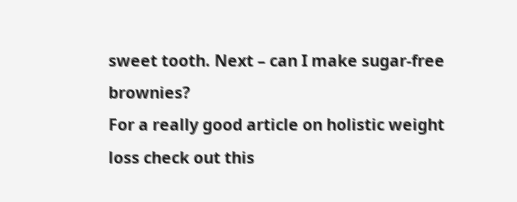sweet tooth. Next – can I make sugar-free brownies?
For a really good article on holistic weight loss check out this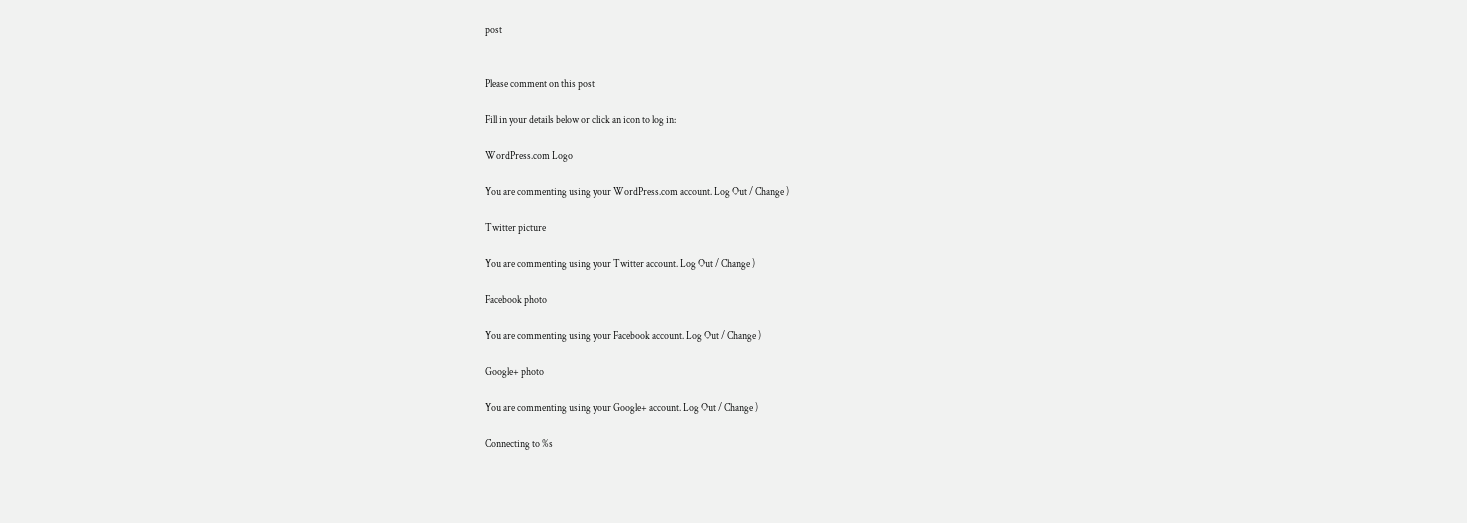post


Please comment on this post

Fill in your details below or click an icon to log in:

WordPress.com Logo

You are commenting using your WordPress.com account. Log Out / Change )

Twitter picture

You are commenting using your Twitter account. Log Out / Change )

Facebook photo

You are commenting using your Facebook account. Log Out / Change )

Google+ photo

You are commenting using your Google+ account. Log Out / Change )

Connecting to %s